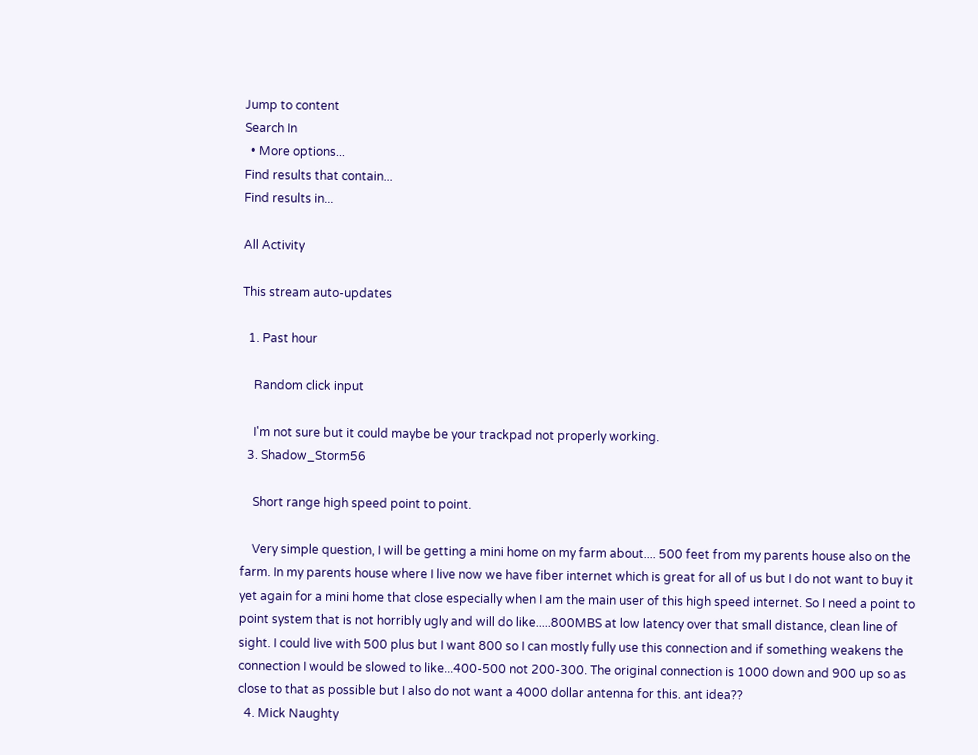Jump to content
Search In
  • More options...
Find results that contain...
Find results in...

All Activity

This stream auto-updates

  1. Past hour

    Random click input

    I'm not sure but it could maybe be your trackpad not properly working.
  3. Shadow_Storm56

    Short range high speed point to point.

    Very simple question, I will be getting a mini home on my farm about.... 500 feet from my parents house also on the farm. In my parents house where I live now we have fiber internet which is great for all of us but I do not want to buy it yet again for a mini home that close especially when I am the main user of this high speed internet. So I need a point to point system that is not horribly ugly and will do like.....800MBS at low latency over that small distance, clean line of sight. I could live with 500 plus but I want 800 so I can mostly fully use this connection and if something weakens the connection I would be slowed to like...400-500 not 200-300. The original connection is 1000 down and 900 up so as close to that as possible but I also do not want a 4000 dollar antenna for this. ant idea??
  4. Mick Naughty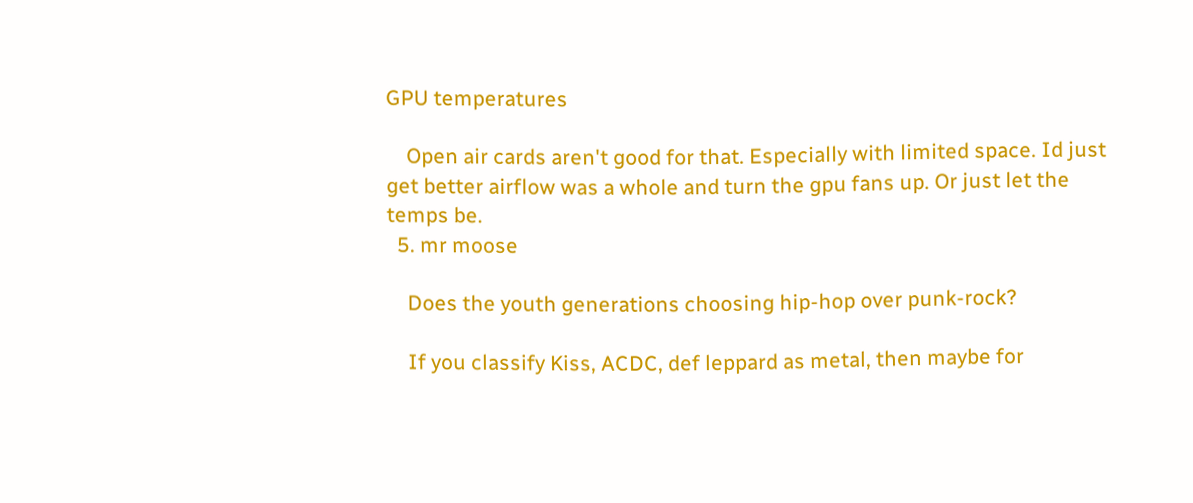GPU temperatures

    Open air cards aren't good for that. Especially with limited space. Id just get better airflow was a whole and turn the gpu fans up. Or just let the temps be.
  5. mr moose

    Does the youth generations choosing hip-hop over punk-rock?

    If you classify Kiss, ACDC, def leppard as metal, then maybe for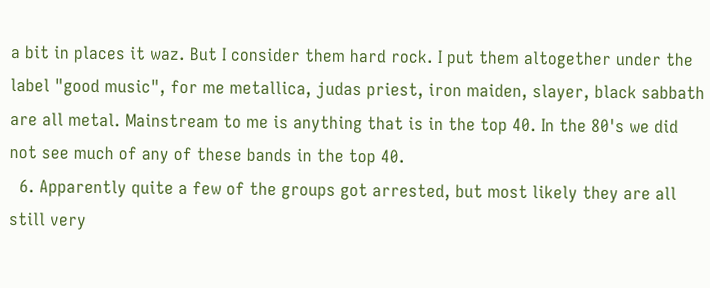a bit in places it waz. But I consider them hard rock. I put them altogether under the label "good music", for me metallica, judas priest, iron maiden, slayer, black sabbath are all metal. Mainstream to me is anything that is in the top 40. In the 80's we did not see much of any of these bands in the top 40.
  6. Apparently quite a few of the groups got arrested, but most likely they are all still very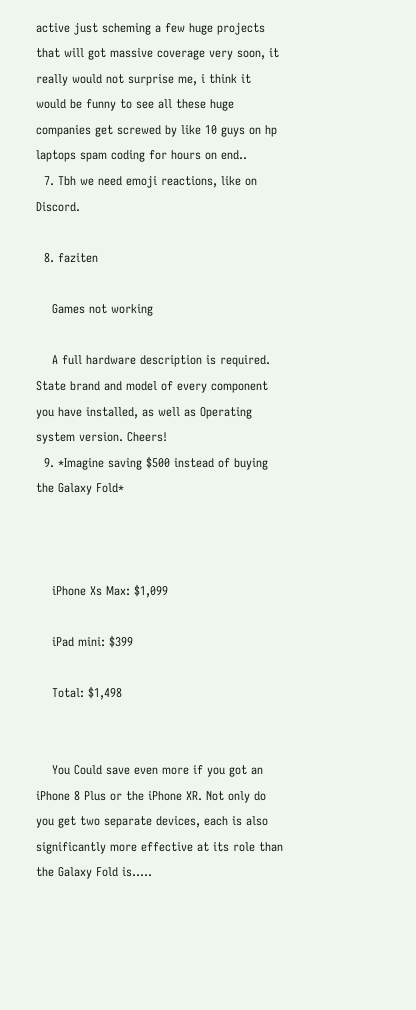active just scheming a few huge projects that will got massive coverage very soon, it really would not surprise me, i think it would be funny to see all these huge companies get screwed by like 10 guys on hp laptops spam coding for hours on end..
  7. Tbh we need emoji reactions, like on Discord.

  8. faziten

    Games not working

    A full hardware description is required. State brand and model of every component you have installed, as well as Operating system version. Cheers!
  9. *Imagine saving $500 instead of buying the Galaxy Fold*



    iPhone Xs Max: $1,099

    iPad mini: $399

    Total: $1,498


    You Could save even more if you got an iPhone 8 Plus or the iPhone XR. Not only do you get two separate devices, each is also significantly more effective at its role than the Galaxy Fold is.....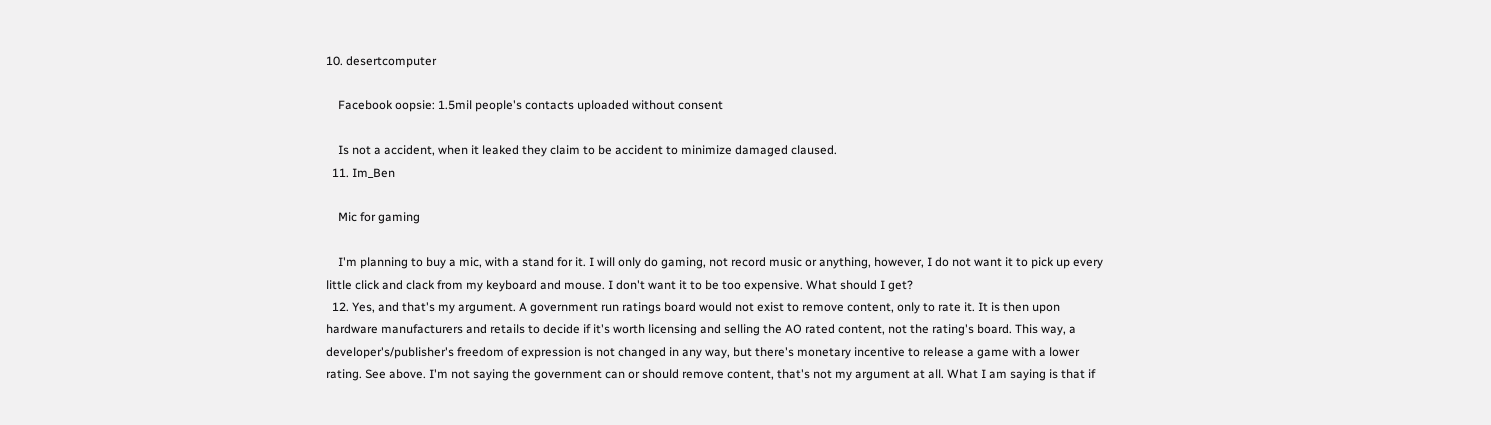10. desertcomputer

    Facebook oopsie: 1.5mil people's contacts uploaded without consent

    Is not a accident, when it leaked they claim to be accident to minimize damaged claused.
  11. Im_Ben

    Mic for gaming

    I'm planning to buy a mic, with a stand for it. I will only do gaming, not record music or anything, however, I do not want it to pick up every little click and clack from my keyboard and mouse. I don't want it to be too expensive. What should I get?
  12. Yes, and that's my argument. A government run ratings board would not exist to remove content, only to rate it. It is then upon hardware manufacturers and retails to decide if it's worth licensing and selling the AO rated content, not the rating's board. This way, a developer's/publisher's freedom of expression is not changed in any way, but there's monetary incentive to release a game with a lower rating. See above. I'm not saying the government can or should remove content, that's not my argument at all. What I am saying is that if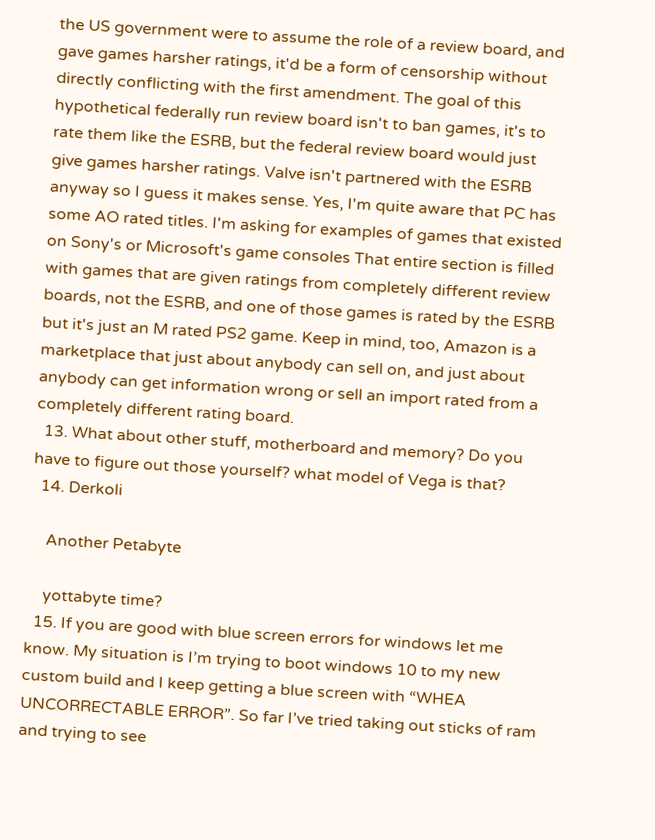the US government were to assume the role of a review board, and gave games harsher ratings, it'd be a form of censorship without directly conflicting with the first amendment. The goal of this hypothetical federally run review board isn't to ban games, it's to rate them like the ESRB, but the federal review board would just give games harsher ratings. Valve isn't partnered with the ESRB anyway so I guess it makes sense. Yes, I'm quite aware that PC has some AO rated titles. I'm asking for examples of games that existed on Sony's or Microsoft's game consoles That entire section is filled with games that are given ratings from completely different review boards, not the ESRB, and one of those games is rated by the ESRB but it's just an M rated PS2 game. Keep in mind, too, Amazon is a marketplace that just about anybody can sell on, and just about anybody can get information wrong or sell an import rated from a completely different rating board.
  13. What about other stuff, motherboard and memory? Do you have to figure out those yourself? what model of Vega is that?
  14. Derkoli

    Another Petabyte

    yottabyte time?
  15. If you are good with blue screen errors for windows let me know. My situation is I’m trying to boot windows 10 to my new custom build and I keep getting a blue screen with “WHEA UNCORRECTABLE ERROR”. So far I’ve tried taking out sticks of ram and trying to see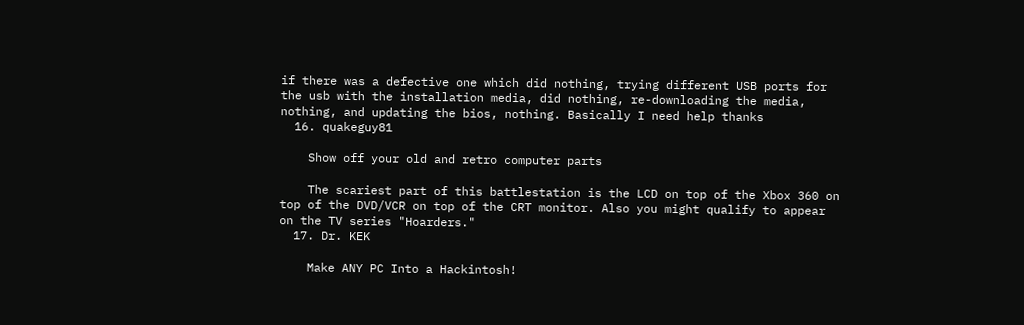if there was a defective one which did nothing, trying different USB ports for the usb with the installation media, did nothing, re-downloading the media, nothing, and updating the bios, nothing. Basically I need help thanks
  16. quakeguy81

    Show off your old and retro computer parts

    The scariest part of this battlestation is the LCD on top of the Xbox 360 on top of the DVD/VCR on top of the CRT monitor. Also you might qualify to appear on the TV series "Hoarders."
  17. Dr. KEK

    Make ANY PC Into a Hackintosh!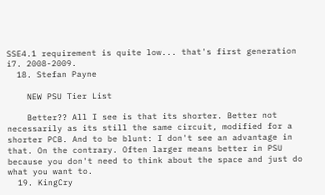SSE4.1 requirement is quite low... that's first generation i7. 2008-2009.
  18. Stefan Payne

    NEW PSU Tier List

    Better?? All I see is that its shorter. Better not necessarily as its still the same circuit, modified for a shorter PCB. And to be blunt: I don't see an advantage in that. On the contrary. Often larger means better in PSU because you don't need to think about the space and just do what you want to.
  19. KingCry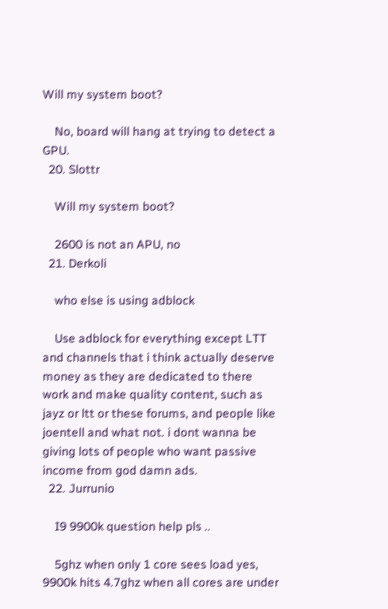Will my system boot?

    No, board will hang at trying to detect a GPU.
  20. Slottr

    Will my system boot?

    2600 is not an APU, no
  21. Derkoli

    who else is using adblock

    Use adblock for everything except LTT and channels that i think actually deserve money as they are dedicated to there work and make quality content, such as jayz or ltt or these forums, and people like joentell and what not. i dont wanna be giving lots of people who want passive income from god damn ads.
  22. Jurrunio

    I9 9900k question help pls ..

    5ghz when only 1 core sees load yes, 9900k hits 4.7ghz when all cores are under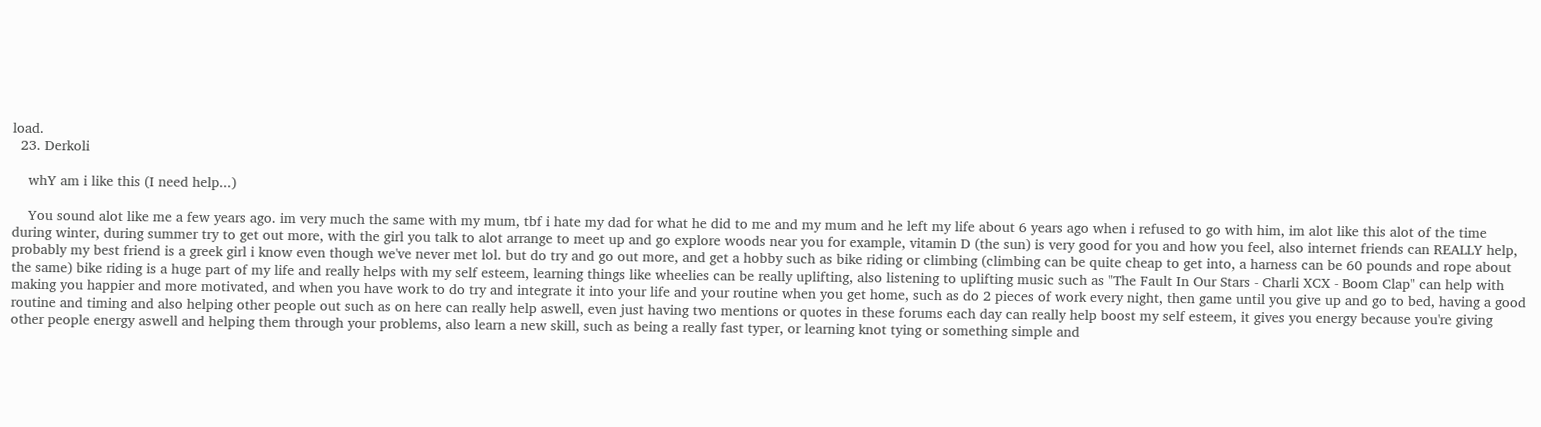load.
  23. Derkoli

    whY am i like this (I need help...)

    You sound alot like me a few years ago. im very much the same with my mum, tbf i hate my dad for what he did to me and my mum and he left my life about 6 years ago when i refused to go with him, im alot like this alot of the time during winter, during summer try to get out more, with the girl you talk to alot arrange to meet up and go explore woods near you for example, vitamin D (the sun) is very good for you and how you feel, also internet friends can REALLY help, probably my best friend is a greek girl i know even though we've never met lol. but do try and go out more, and get a hobby such as bike riding or climbing (climbing can be quite cheap to get into, a harness can be 60 pounds and rope about the same) bike riding is a huge part of my life and really helps with my self esteem, learning things like wheelies can be really uplifting, also listening to uplifting music such as "The Fault In Our Stars - Charli XCX - Boom Clap" can help with making you happier and more motivated, and when you have work to do try and integrate it into your life and your routine when you get home, such as do 2 pieces of work every night, then game until you give up and go to bed, having a good routine and timing and also helping other people out such as on here can really help aswell, even just having two mentions or quotes in these forums each day can really help boost my self esteem, it gives you energy because you're giving other people energy aswell and helping them through your problems, also learn a new skill, such as being a really fast typer, or learning knot tying or something simple and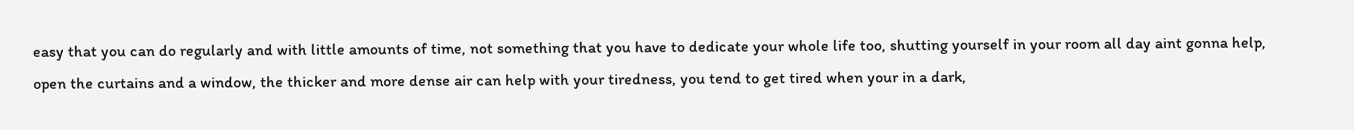easy that you can do regularly and with little amounts of time, not something that you have to dedicate your whole life too, shutting yourself in your room all day aint gonna help, open the curtains and a window, the thicker and more dense air can help with your tiredness, you tend to get tired when your in a dark,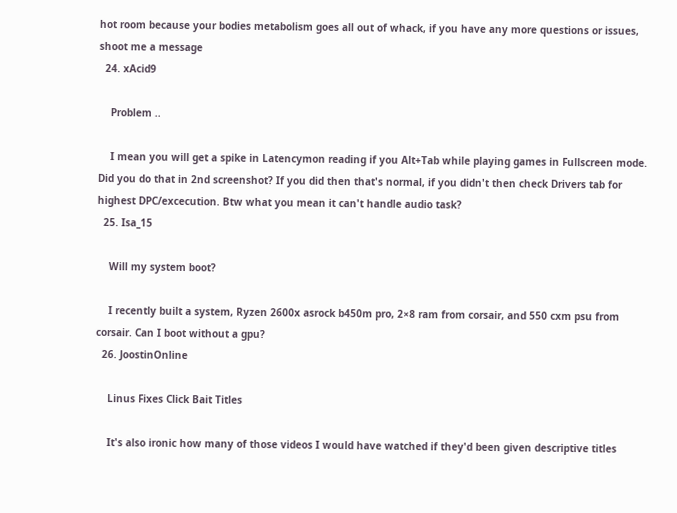hot room because your bodies metabolism goes all out of whack, if you have any more questions or issues, shoot me a message
  24. xAcid9

    Problem ..

    I mean you will get a spike in Latencymon reading if you Alt+Tab while playing games in Fullscreen mode. Did you do that in 2nd screenshot? If you did then that's normal, if you didn't then check Drivers tab for highest DPC/excecution. Btw what you mean it can't handle audio task?
  25. Isa_15

    Will my system boot?

    I recently built a system, Ryzen 2600x asrock b450m pro, 2×8 ram from corsair, and 550 cxm psu from corsair. Can I boot without a gpu?
  26. JoostinOnline

    Linus Fixes Click Bait Titles

    It's also ironic how many of those videos I would have watched if they'd been given descriptive titles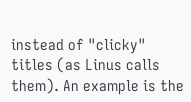instead of "clicky" titles (as Linus calls them). An example is the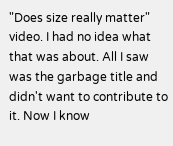"Does size really matter" video. I had no idea what that was about. All I saw was the garbage title and didn't want to contribute to it. Now I know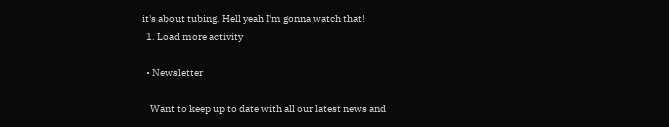it's about tubing. Hell yeah I'm gonna watch that!
  1. Load more activity

  • Newsletter

    Want to keep up to date with all our latest news and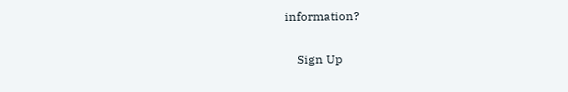information?

    Sign Up